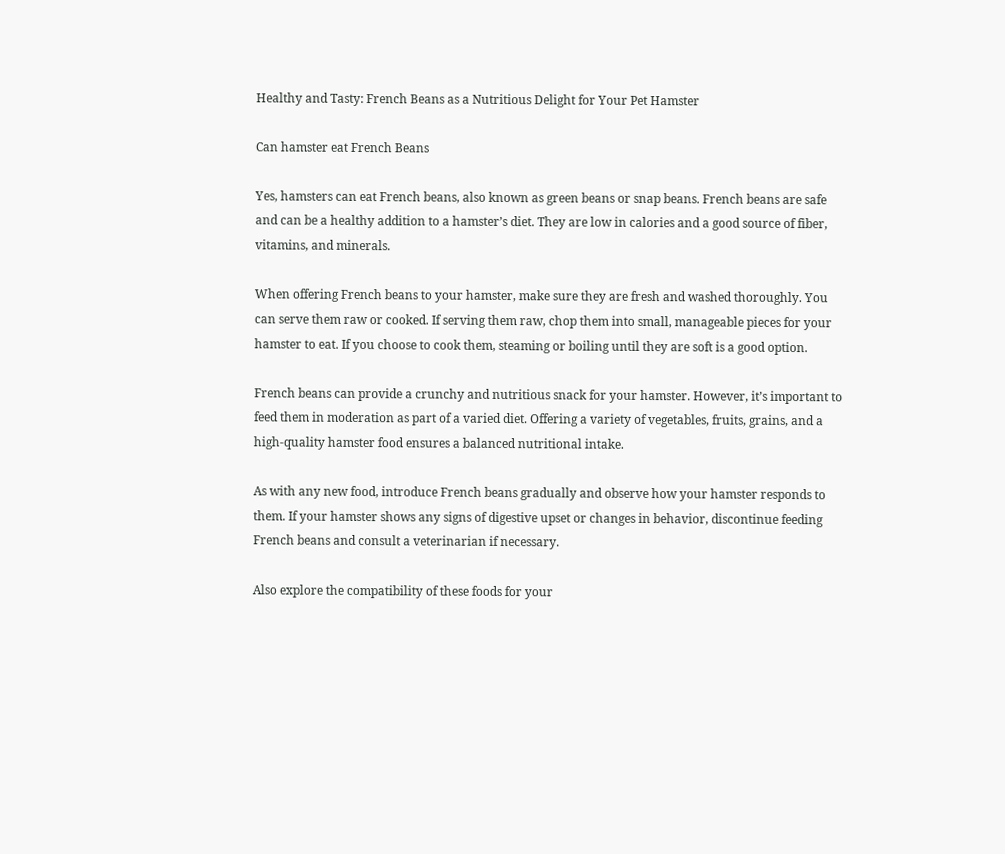Healthy and Tasty: French Beans as a Nutritious Delight for Your Pet Hamster

Can hamster eat French Beans

Yes, hamsters can eat French beans, also known as green beans or snap beans. French beans are safe and can be a healthy addition to a hamster’s diet. They are low in calories and a good source of fiber, vitamins, and minerals.

When offering French beans to your hamster, make sure they are fresh and washed thoroughly. You can serve them raw or cooked. If serving them raw, chop them into small, manageable pieces for your hamster to eat. If you choose to cook them, steaming or boiling until they are soft is a good option.

French beans can provide a crunchy and nutritious snack for your hamster. However, it’s important to feed them in moderation as part of a varied diet. Offering a variety of vegetables, fruits, grains, and a high-quality hamster food ensures a balanced nutritional intake.

As with any new food, introduce French beans gradually and observe how your hamster responds to them. If your hamster shows any signs of digestive upset or changes in behavior, discontinue feeding French beans and consult a veterinarian if necessary.

Also explore the compatibility of these foods for your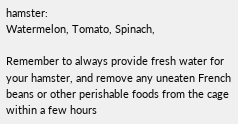hamster:
Watermelon, Tomato, Spinach,

Remember to always provide fresh water for your hamster, and remove any uneaten French beans or other perishable foods from the cage within a few hours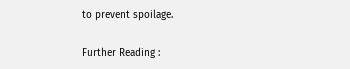to prevent spoilage.

Further Reading :